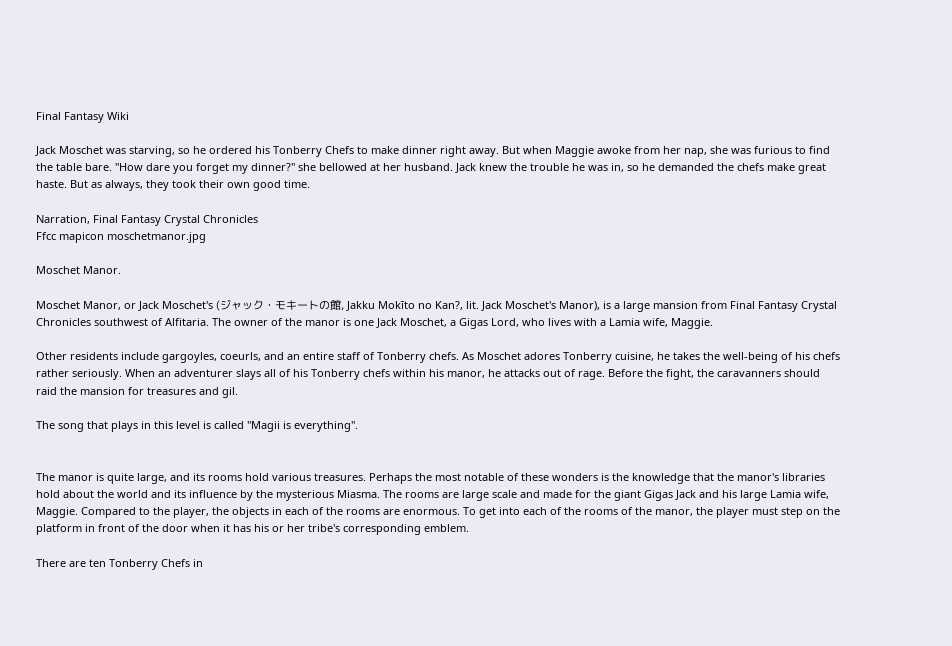Final Fantasy Wiki

Jack Moschet was starving, so he ordered his Tonberry Chefs to make dinner right away. But when Maggie awoke from her nap, she was furious to find the table bare. "How dare you forget my dinner?" she bellowed at her husband. Jack knew the trouble he was in, so he demanded the chefs make great haste. But as always, they took their own good time.

Narration, Final Fantasy Crystal Chronicles
Ffcc mapicon moschetmanor.jpg

Moschet Manor.

Moschet Manor, or Jack Moschet's (ジャック・モキートの館, Jakku Mokīto no Kan?, lit. Jack Moschet's Manor), is a large mansion from Final Fantasy Crystal Chronicles southwest of Alfitaria. The owner of the manor is one Jack Moschet, a Gigas Lord, who lives with a Lamia wife, Maggie.

Other residents include gargoyles, coeurls, and an entire staff of Tonberry chefs. As Moschet adores Tonberry cuisine, he takes the well-being of his chefs rather seriously. When an adventurer slays all of his Tonberry chefs within his manor, he attacks out of rage. Before the fight, the caravanners should raid the mansion for treasures and gil.

The song that plays in this level is called "Magii is everything".


The manor is quite large, and its rooms hold various treasures. Perhaps the most notable of these wonders is the knowledge that the manor's libraries hold about the world and its influence by the mysterious Miasma. The rooms are large scale and made for the giant Gigas Jack and his large Lamia wife, Maggie. Compared to the player, the objects in each of the rooms are enormous. To get into each of the rooms of the manor, the player must step on the platform in front of the door when it has his or her tribe's corresponding emblem.

There are ten Tonberry Chefs in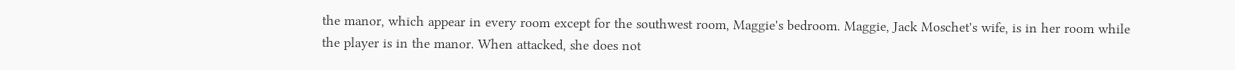the manor, which appear in every room except for the southwest room, Maggie's bedroom. Maggie, Jack Moschet's wife, is in her room while the player is in the manor. When attacked, she does not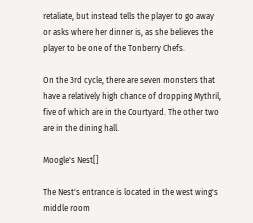retaliate, but instead tells the player to go away or asks where her dinner is, as she believes the player to be one of the Tonberry Chefs.

On the 3rd cycle, there are seven monsters that have a relatively high chance of dropping Mythril, five of which are in the Courtyard. The other two are in the dining hall.

Moogle's Nest[]

The Nest's entrance is located in the west wing's middle room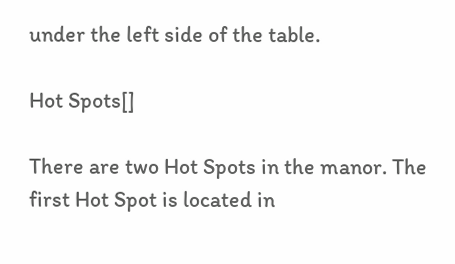under the left side of the table.

Hot Spots[]

There are two Hot Spots in the manor. The first Hot Spot is located in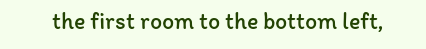the first room to the bottom left,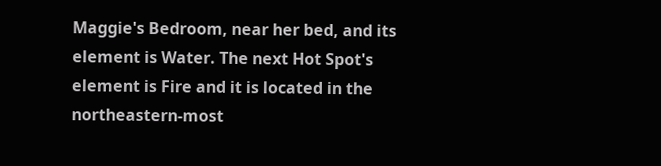Maggie's Bedroom, near her bed, and its element is Water. The next Hot Spot's element is Fire and it is located in the northeastern-most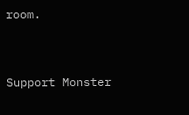room.


Support Monster